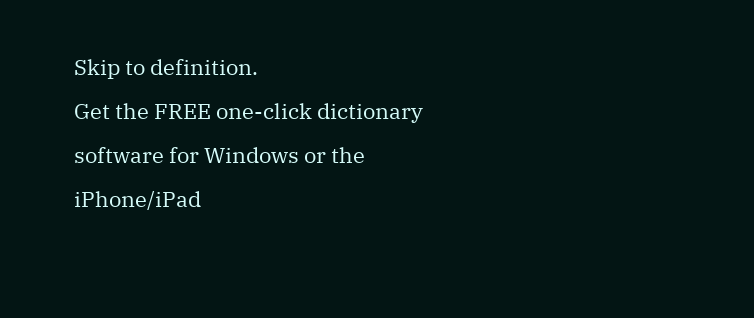Skip to definition.
Get the FREE one-click dictionary software for Windows or the iPhone/iPad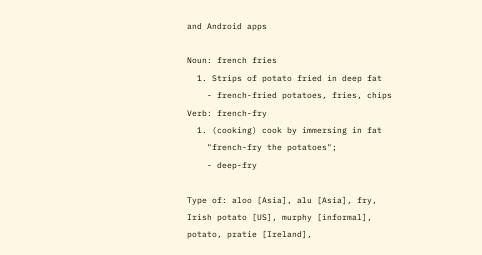and Android apps

Noun: french fries
  1. Strips of potato fried in deep fat
    - french-fried potatoes, fries, chips
Verb: french-fry
  1. (cooking) cook by immersing in fat
    "french-fry the potatoes";
    - deep-fry

Type of: aloo [Asia], alu [Asia], fry, Irish potato [US], murphy [informal], potato, pratie [Ireland],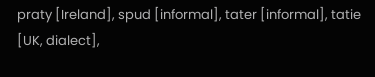praty [Ireland], spud [informal], tater [informal], tatie [UK, dialect],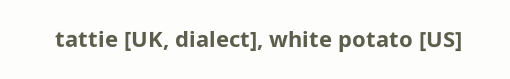tattie [UK, dialect], white potato [US]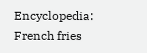Encyclopedia: French fries